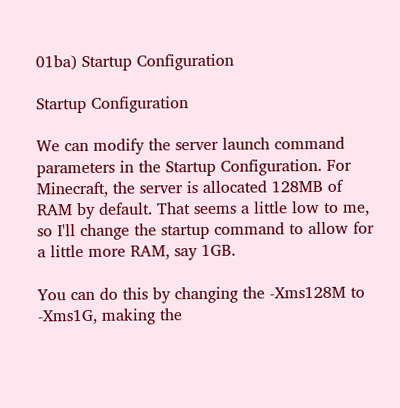01ba) Startup Configuration

Startup Configuration

We can modify the server launch command parameters in the Startup Configuration. For Minecraft, the server is allocated 128MB of RAM by default. That seems a little low to me, so I'll change the startup command to allow for a little more RAM, say 1GB.

You can do this by changing the -Xms128M to -Xms1G, making the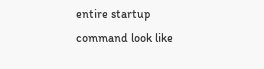entire startup command look like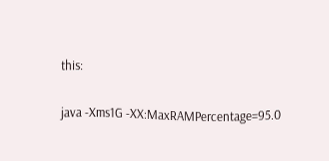this:

java -Xms1G -XX:MaxRAMPercentage=95.0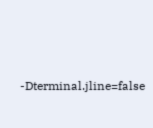-Dterminal.jline=false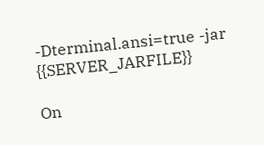-Dterminal.ansi=true -jar {{SERVER_JARFILE}}

On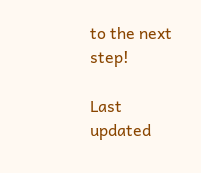to the next step!

Last updated